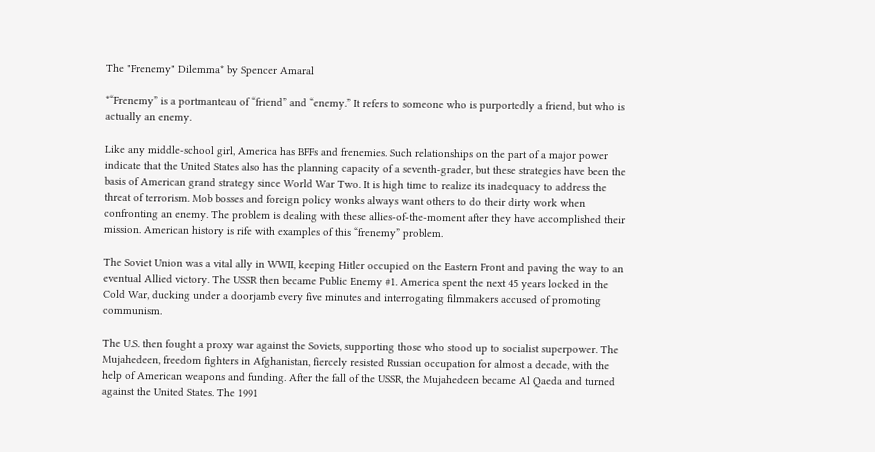The "Frenemy" Dilemma* by Spencer Amaral

*“Frenemy” is a portmanteau of “friend” and “enemy.” It refers to someone who is purportedly a friend, but who is actually an enemy.

Like any middle-school girl, America has BFFs and frenemies. Such relationships on the part of a major power indicate that the United States also has the planning capacity of a seventh-grader, but these strategies have been the basis of American grand strategy since World War Two. It is high time to realize its inadequacy to address the threat of terrorism. Mob bosses and foreign policy wonks always want others to do their dirty work when confronting an enemy. The problem is dealing with these allies-of-the-moment after they have accomplished their mission. American history is rife with examples of this “frenemy” problem.

The Soviet Union was a vital ally in WWII, keeping Hitler occupied on the Eastern Front and paving the way to an eventual Allied victory. The USSR then became Public Enemy #1. America spent the next 45 years locked in the Cold War, ducking under a doorjamb every five minutes and interrogating filmmakers accused of promoting communism.

The U.S. then fought a proxy war against the Soviets, supporting those who stood up to socialist superpower. The Mujahedeen, freedom fighters in Afghanistan, fiercely resisted Russian occupation for almost a decade, with the help of American weapons and funding. After the fall of the USSR, the Mujahedeen became Al Qaeda and turned against the United States. The 1991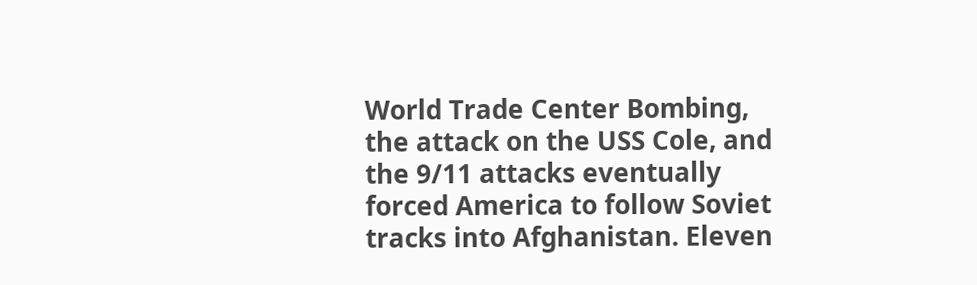World Trade Center Bombing, the attack on the USS Cole, and the 9/11 attacks eventually forced America to follow Soviet tracks into Afghanistan. Eleven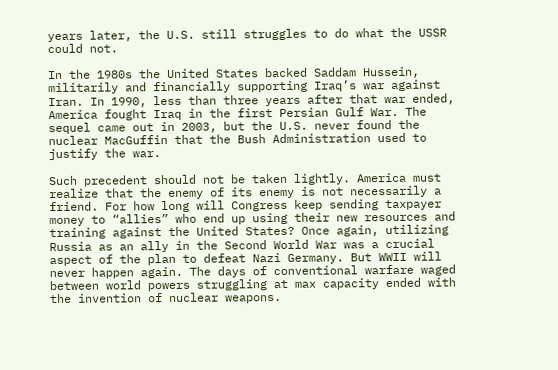years later, the U.S. still struggles to do what the USSR could not.

In the 1980s the United States backed Saddam Hussein, militarily and financially supporting Iraq’s war against Iran. In 1990, less than three years after that war ended, America fought Iraq in the first Persian Gulf War. The sequel came out in 2003, but the U.S. never found the nuclear MacGuffin that the Bush Administration used to justify the war.

Such precedent should not be taken lightly. America must realize that the enemy of its enemy is not necessarily a friend. For how long will Congress keep sending taxpayer money to “allies” who end up using their new resources and training against the United States? Once again, utilizing Russia as an ally in the Second World War was a crucial aspect of the plan to defeat Nazi Germany. But WWII will never happen again. The days of conventional warfare waged between world powers struggling at max capacity ended with the invention of nuclear weapons.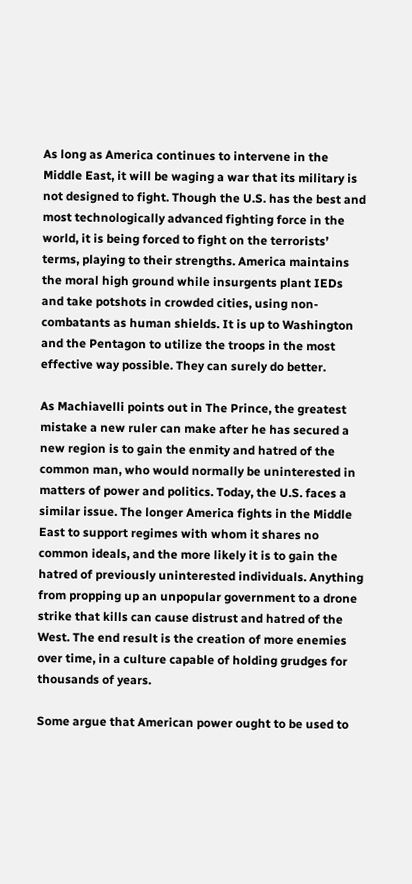As long as America continues to intervene in the Middle East, it will be waging a war that its military is not designed to fight. Though the U.S. has the best and most technologically advanced fighting force in the world, it is being forced to fight on the terrorists’ terms, playing to their strengths. America maintains the moral high ground while insurgents plant IEDs and take potshots in crowded cities, using non-combatants as human shields. It is up to Washington and the Pentagon to utilize the troops in the most effective way possible. They can surely do better.

As Machiavelli points out in The Prince, the greatest mistake a new ruler can make after he has secured a new region is to gain the enmity and hatred of the common man, who would normally be uninterested in matters of power and politics. Today, the U.S. faces a similar issue. The longer America fights in the Middle East to support regimes with whom it shares no common ideals, and the more likely it is to gain the hatred of previously uninterested individuals. Anything from propping up an unpopular government to a drone strike that kills can cause distrust and hatred of the West. The end result is the creation of more enemies over time, in a culture capable of holding grudges for thousands of years.

Some argue that American power ought to be used to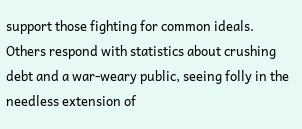support those fighting for common ideals. Others respond with statistics about crushing debt and a war-weary public, seeing folly in the needless extension of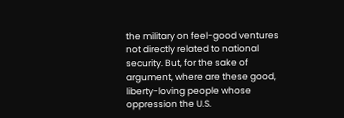the military on feel-good ventures not directly related to national security. But, for the sake of argument, where are these good, liberty-loving people whose oppression the U.S.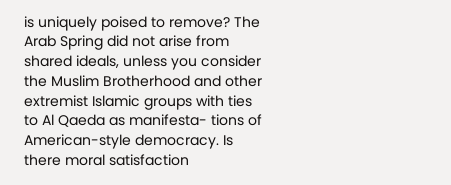is uniquely poised to remove? The Arab Spring did not arise from shared ideals, unless you consider the Muslim Brotherhood and other extremist Islamic groups with ties to Al Qaeda as manifesta- tions of American-style democracy. Is there moral satisfaction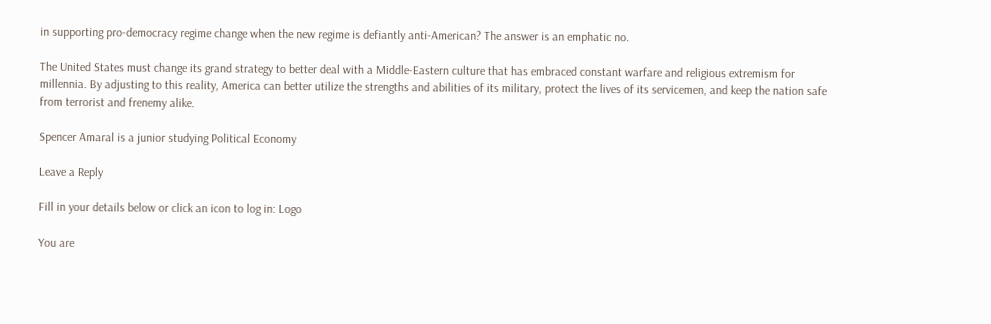in supporting pro-democracy regime change when the new regime is defiantly anti-American? The answer is an emphatic no.

The United States must change its grand strategy to better deal with a Middle-Eastern culture that has embraced constant warfare and religious extremism for millennia. By adjusting to this reality, America can better utilize the strengths and abilities of its military, protect the lives of its servicemen, and keep the nation safe from terrorist and frenemy alike.

Spencer Amaral is a junior studying Political Economy

Leave a Reply

Fill in your details below or click an icon to log in: Logo

You are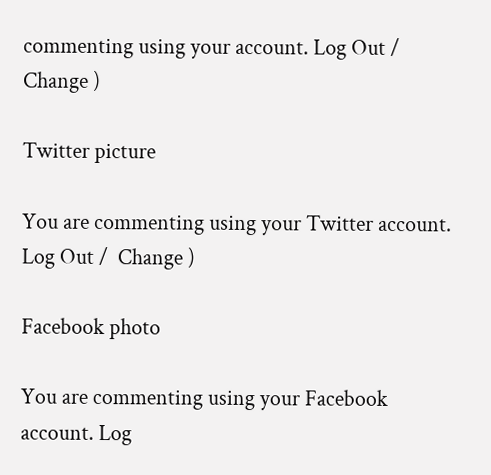commenting using your account. Log Out /  Change )

Twitter picture

You are commenting using your Twitter account. Log Out /  Change )

Facebook photo

You are commenting using your Facebook account. Log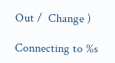Out /  Change )

Connecting to %s